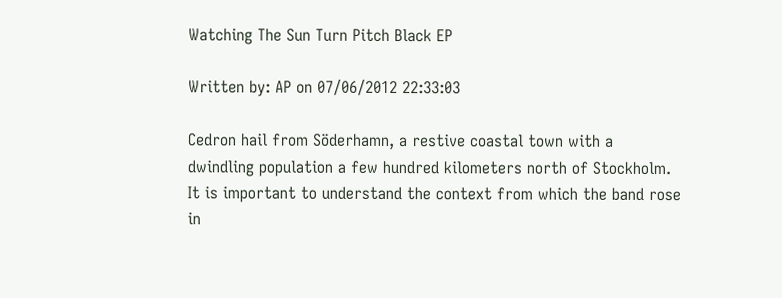Watching The Sun Turn Pitch Black EP

Written by: AP on 07/06/2012 22:33:03

Cedron hail from Söderhamn, a restive coastal town with a dwindling population a few hundred kilometers north of Stockholm. It is important to understand the context from which the band rose in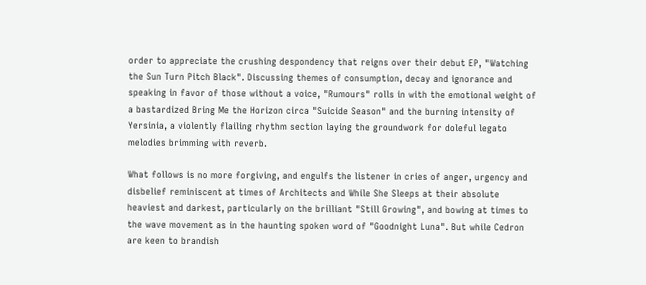order to appreciate the crushing despondency that reigns over their debut EP, "Watching the Sun Turn Pitch Black". Discussing themes of consumption, decay and ignorance and speaking in favor of those without a voice, "Rumours" rolls in with the emotional weight of a bastardized Bring Me the Horizon circa "Suicide Season" and the burning intensity of Yersinia, a violently flailing rhythm section laying the groundwork for doleful legato melodies brimming with reverb.

What follows is no more forgiving, and engulfs the listener in cries of anger, urgency and disbelief reminiscent at times of Architects and While She Sleeps at their absolute heaviest and darkest, particularly on the brilliant "Still Growing", and bowing at times to the wave movement as in the haunting spoken word of "Goodnight Luna". But while Cedron are keen to brandish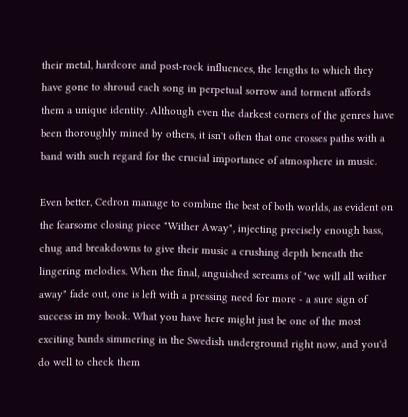their metal, hardcore and post-rock influences, the lengths to which they have gone to shroud each song in perpetual sorrow and torment affords them a unique identity. Although even the darkest corners of the genres have been thoroughly mined by others, it isn't often that one crosses paths with a band with such regard for the crucial importance of atmosphere in music.

Even better, Cedron manage to combine the best of both worlds, as evident on the fearsome closing piece "Wither Away", injecting precisely enough bass, chug and breakdowns to give their music a crushing depth beneath the lingering melodies. When the final, anguished screams of "we will all wither away" fade out, one is left with a pressing need for more - a sure sign of success in my book. What you have here might just be one of the most exciting bands simmering in the Swedish underground right now, and you'd do well to check them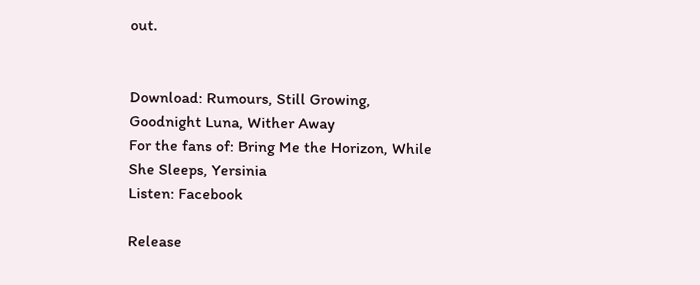out.


Download: Rumours, Still Growing, Goodnight Luna, Wither Away
For the fans of: Bring Me the Horizon, While She Sleeps, Yersinia
Listen: Facebook

Release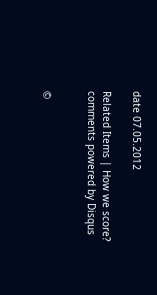date 07.05.2012

Related Items | How we score?
comments powered by Disqus


©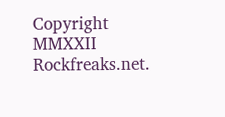Copyright MMXXII Rockfreaks.net.